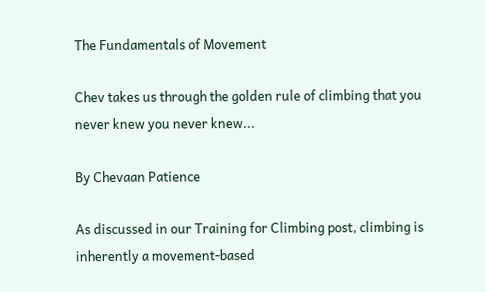The Fundamentals of Movement

Chev takes us through the golden rule of climbing that you never knew you never knew...

By Chevaan Patience

As discussed in our Training for Climbing post, climbing is inherently a movement-based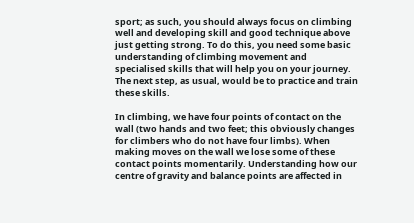sport; as such, you should always focus on climbing well and developing skill and good technique above just getting strong. To do this, you need some basic understanding of climbing movement and specialised skills that will help you on your journey. The next step, as usual, would be to practice and train these skills.

In climbing, we have four points of contact on the wall (two hands and two feet; this obviously changes for climbers who do not have four limbs). When making moves on the wall we lose some of these contact points momentarily. Understanding how our centre of gravity and balance points are affected in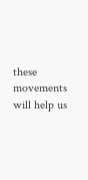these movements will help us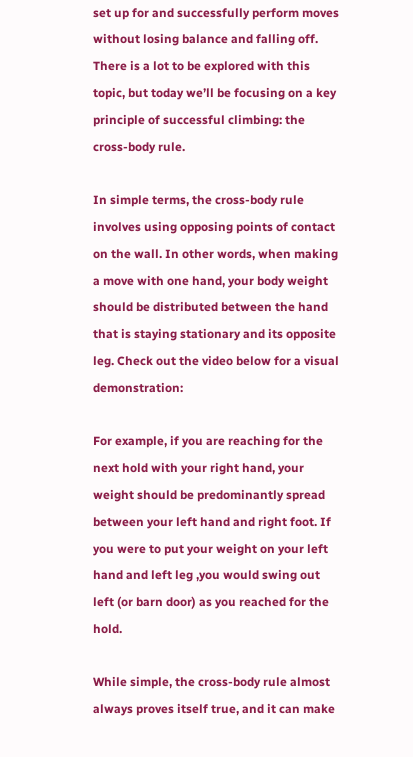set up for and successfully perform moves without losing balance and falling off. There is a lot to be explored with this topic, but today we’ll be focusing on a key principle of successful climbing: the cross-body rule.

In simple terms, the cross-body rule involves using opposing points of contact on the wall. In other words, when making a move with one hand, your body weight should be distributed between the hand that is staying stationary and its opposite leg. Check out the video below for a visual demonstration:

For example, if you are reaching for the next hold with your right hand, your weight should be predominantly spread between your left hand and right foot. If you were to put your weight on your left hand and left leg ,you would swing out left (or barn door) as you reached for the hold.

While simple, the cross-body rule almost always proves itself true, and it can make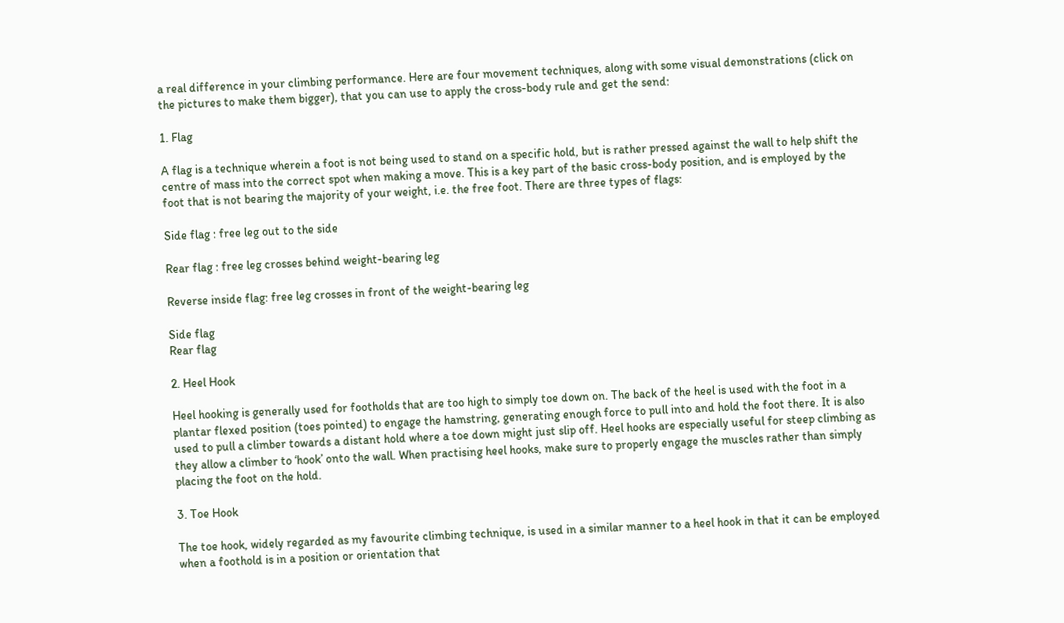a real difference in your climbing performance. Here are four movement techniques, along with some visual demonstrations (click on the pictures to make them bigger), that you can use to apply the cross-body rule and get the send:

1. Flag

A flag is a technique wherein a foot is not being used to stand on a specific hold, but is rather pressed against the wall to help shift the centre of mass into the correct spot when making a move. This is a key part of the basic cross-body position, and is employed by the foot that is not bearing the majority of your weight, i.e. the free foot. There are three types of flags:

Side flag : free leg out to the side

Rear flag : free leg crosses behind weight-bearing leg

Reverse inside flag: free leg crosses in front of the weight-bearing leg

Side flag
Rear flag

2. Heel Hook

Heel hooking is generally used for footholds that are too high to simply toe down on. The back of the heel is used with the foot in a plantar flexed position (toes pointed) to engage the hamstring, generating enough force to pull into and hold the foot there. It is also used to pull a climber towards a distant hold where a toe down might just slip off. Heel hooks are especially useful for steep climbing as they allow a climber to ‘hook’ onto the wall. When practising heel hooks, make sure to properly engage the muscles rather than simply placing the foot on the hold.

3. Toe Hook

The toe hook, widely regarded as my favourite climbing technique, is used in a similar manner to a heel hook in that it can be employed when a foothold is in a position or orientation that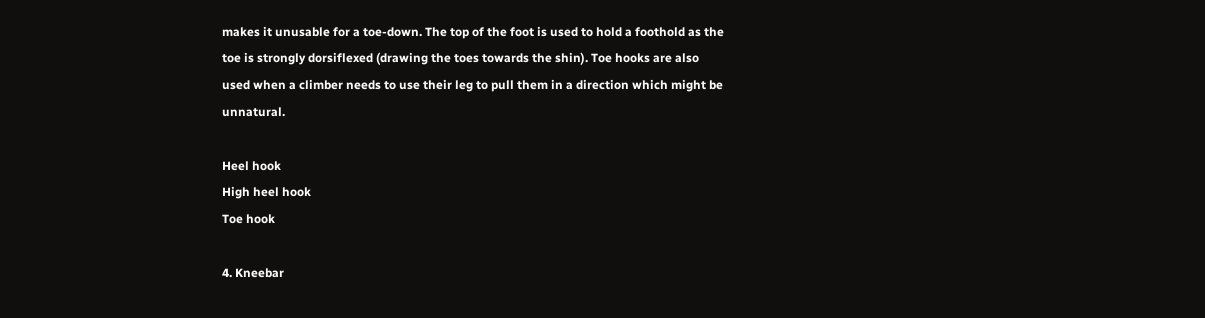makes it unusable for a toe-down. The top of the foot is used to hold a foothold as the toe is strongly dorsiflexed (drawing the toes towards the shin). Toe hooks are also used when a climber needs to use their leg to pull them in a direction which might be unnatural.

Heel hook
High heel hook
Toe hook

4. Kneebar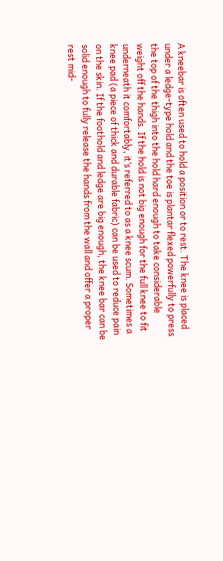A kneebar is often used to hold a position or to rest. The knee is placed under a ledge-type hold and the toe is plantar flexed powerfully to press the top of the thigh into the hold hard enough to take considerable weight off the hands. If the hold is not big enough for the full knee to fit underneath it comfortably, it’s referred to as a knee scum. Sometimes a knee pad (a piece of thick and durable fabric) can be used to reduce pain on the skin. If the foothold and ledge are big enough, the knee bar can be solid enough to fully release the hands from the wall and offer a proper rest mid-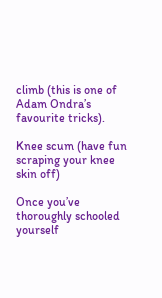climb (this is one of Adam Ondra’s favourite tricks).

Knee scum (have fun scraping your knee skin off)

Once you’ve thoroughly schooled yourself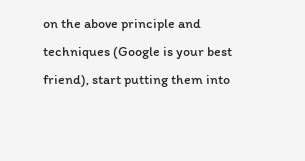on the above principle and techniques (Google is your best friend), start putting them into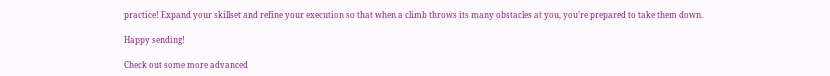practice! Expand your skillset and refine your execution so that when a climb throws its many obstacles at you, you’re prepared to take them down.

Happy sending!

Check out some more advanced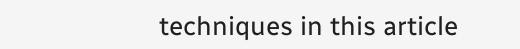techniques in this article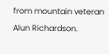from mountain veteran Alun Richardson.